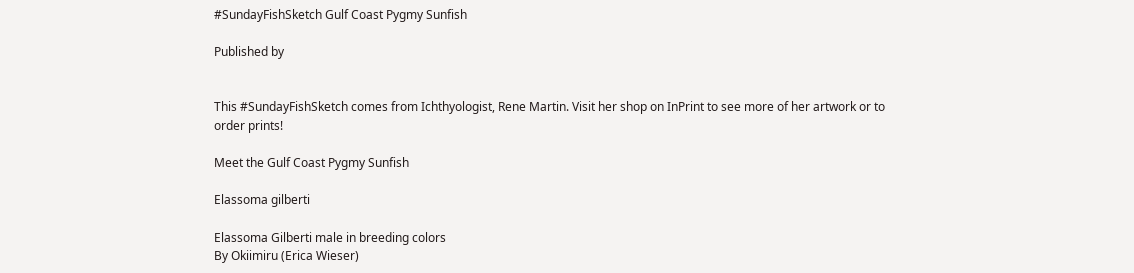#SundayFishSketch Gulf Coast Pygmy Sunfish

Published by


This #SundayFishSketch comes from Ichthyologist, Rene Martin. Visit her shop on InPrint to see more of her artwork or to order prints!

Meet the Gulf Coast Pygmy Sunfish

Elassoma gilberti

Elassoma Gilberti male in breeding colors
By Okiimiru (Erica Wieser)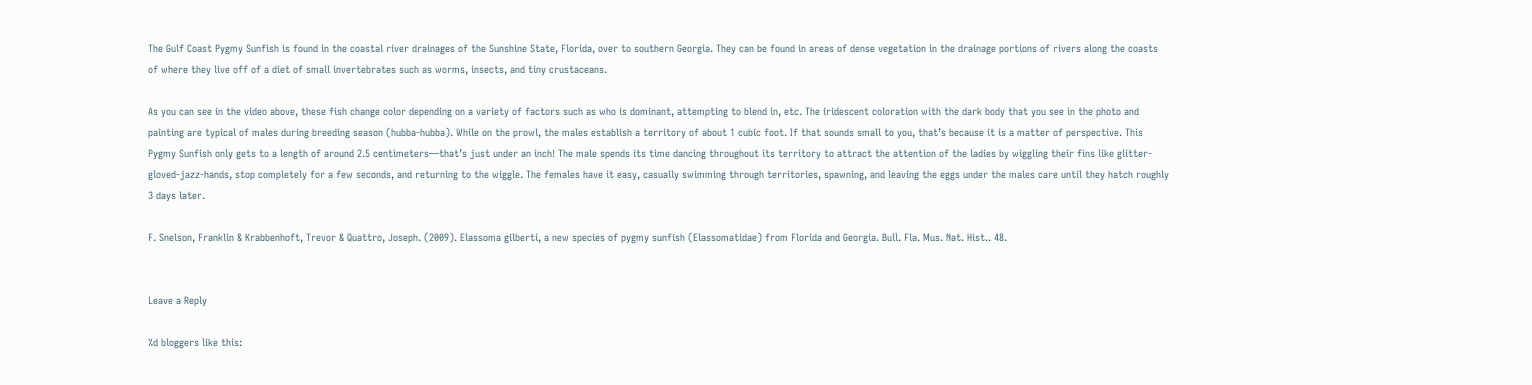The Gulf Coast Pygmy Sunfish is found in the coastal river drainages of the Sunshine State, Florida, over to southern Georgia. They can be found in areas of dense vegetation in the drainage portions of rivers along the coasts of where they live off of a diet of small invertebrates such as worms, insects, and tiny crustaceans.

As you can see in the video above, these fish change color depending on a variety of factors such as who is dominant, attempting to blend in, etc. The iridescent coloration with the dark body that you see in the photo and painting are typical of males during breeding season (hubba-hubba). While on the prowl, the males establish a territory of about 1 cubic foot. If that sounds small to you, that’s because it is a matter of perspective. This Pygmy Sunfish only gets to a length of around 2.5 centimeters—that’s just under an inch! The male spends its time dancing throughout its territory to attract the attention of the ladies by wiggling their fins like glitter-gloved-jazz-hands, stop completely for a few seconds, and returning to the wiggle. The females have it easy, casually swimming through territories, spawning, and leaving the eggs under the males care until they hatch roughly 3 days later.

F. Snelson, Franklin & Krabbenhoft, Trevor & Quattro, Joseph. (2009). Elassoma gilberti, a new species of pygmy sunfish (Elassomatidae) from Florida and Georgia. Bull. Fla. Mus. Nat. Hist.. 48.


Leave a Reply

%d bloggers like this: